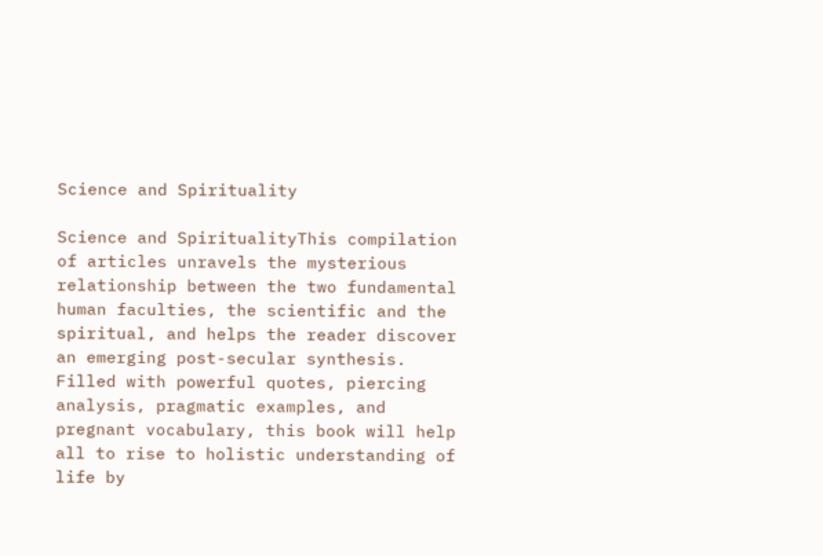Science and Spirituality

Science and SpiritualityThis compilation of articles unravels the mysterious relationship between the two fundamental human faculties, the scientific and the spiritual, and helps the reader discover an emerging post-secular synthesis. Filled with powerful quotes, piercing analysis, pragmatic examples, and pregnant vocabulary, this book will help all to rise to holistic understanding of life by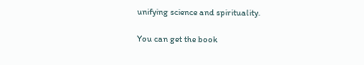unifying science and spirituality.

You can get the book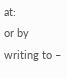at:
or by writing to –